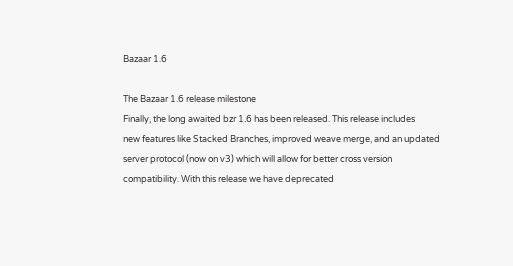Bazaar 1.6

The Bazaar 1.6 release milestone
Finally, the long awaited bzr 1.6 has been released. This release includes
new features like Stacked Branches, improved weave merge, and an updated
server protocol (now on v3) which will allow for better cross version
compatibility. With this release we have deprecated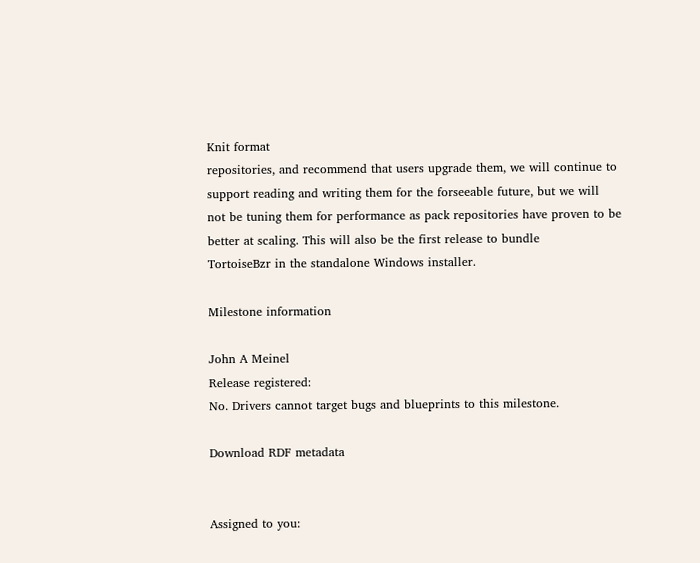Knit format
repositories, and recommend that users upgrade them, we will continue to
support reading and writing them for the forseeable future, but we will
not be tuning them for performance as pack repositories have proven to be
better at scaling. This will also be the first release to bundle
TortoiseBzr in the standalone Windows installer.

Milestone information

John A Meinel
Release registered:
No. Drivers cannot target bugs and blueprints to this milestone.

Download RDF metadata


Assigned to you: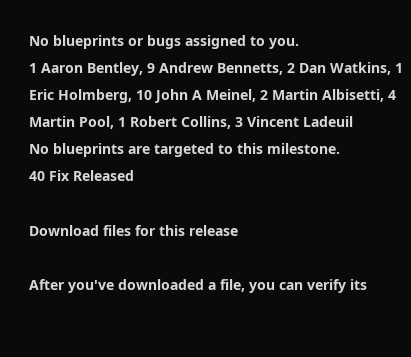No blueprints or bugs assigned to you.
1 Aaron Bentley, 9 Andrew Bennetts, 2 Dan Watkins, 1 Eric Holmberg, 10 John A Meinel, 2 Martin Albisetti, 4 Martin Pool, 1 Robert Collins, 3 Vincent Ladeuil
No blueprints are targeted to this milestone.
40 Fix Released

Download files for this release

After you've downloaded a file, you can verify its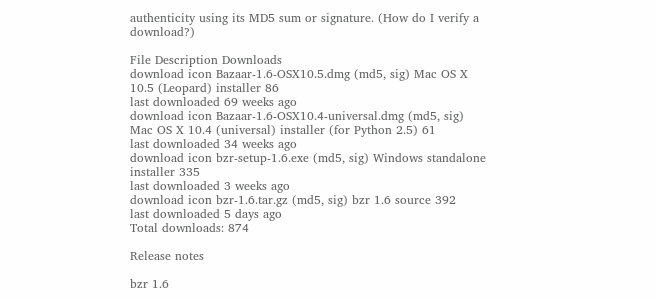authenticity using its MD5 sum or signature. (How do I verify a download?)

File Description Downloads
download icon Bazaar-1.6-OSX10.5.dmg (md5, sig) Mac OS X 10.5 (Leopard) installer 86
last downloaded 69 weeks ago
download icon Bazaar-1.6-OSX10.4-universal.dmg (md5, sig) Mac OS X 10.4 (universal) installer (for Python 2.5) 61
last downloaded 34 weeks ago
download icon bzr-setup-1.6.exe (md5, sig) Windows standalone installer 335
last downloaded 3 weeks ago
download icon bzr-1.6.tar.gz (md5, sig) bzr 1.6 source 392
last downloaded 5 days ago
Total downloads: 874

Release notes

bzr 1.6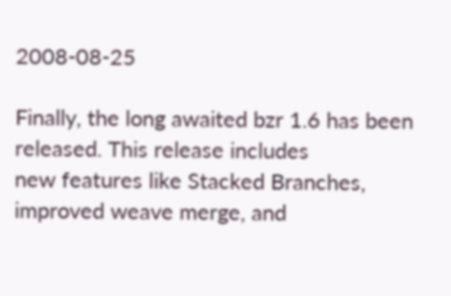2008-08-25

Finally, the long awaited bzr 1.6 has been released. This release includes
new features like Stacked Branches, improved weave merge, and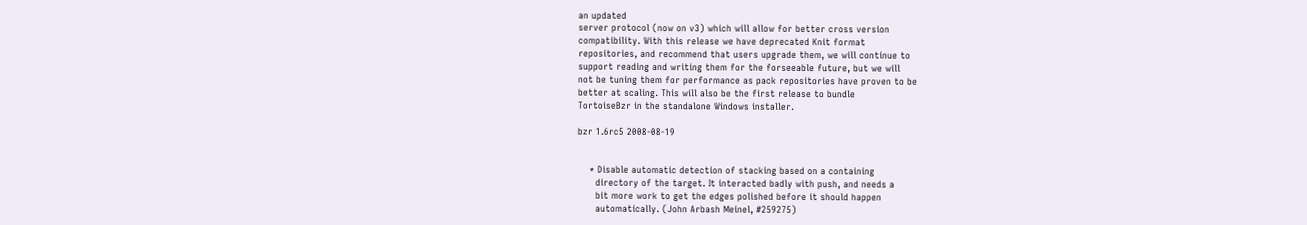an updated
server protocol (now on v3) which will allow for better cross version
compatibility. With this release we have deprecated Knit format
repositories, and recommend that users upgrade them, we will continue to
support reading and writing them for the forseeable future, but we will
not be tuning them for performance as pack repositories have proven to be
better at scaling. This will also be the first release to bundle
TortoiseBzr in the standalone Windows installer.

bzr 1.6rc5 2008-08-19


    * Disable automatic detection of stacking based on a containing
      directory of the target. It interacted badly with push, and needs a
      bit more work to get the edges polished before it should happen
      automatically. (John Arbash Meinel, #259275)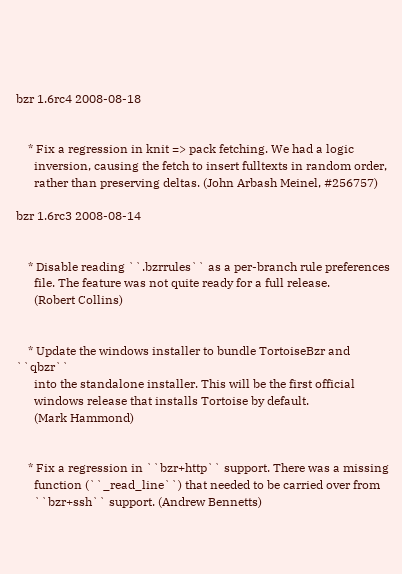bzr 1.6rc4 2008-08-18


    * Fix a regression in knit => pack fetching. We had a logic
      inversion, causing the fetch to insert fulltexts in random order,
      rather than preserving deltas. (John Arbash Meinel, #256757)

bzr 1.6rc3 2008-08-14


    * Disable reading ``.bzrrules`` as a per-branch rule preferences
      file. The feature was not quite ready for a full release.
      (Robert Collins)


    * Update the windows installer to bundle TortoiseBzr and ``qbzr``
      into the standalone installer. This will be the first official
      windows release that installs Tortoise by default.
      (Mark Hammond)


    * Fix a regression in ``bzr+http`` support. There was a missing
      function (``_read_line``) that needed to be carried over from
      ``bzr+ssh`` support. (Andrew Bennetts)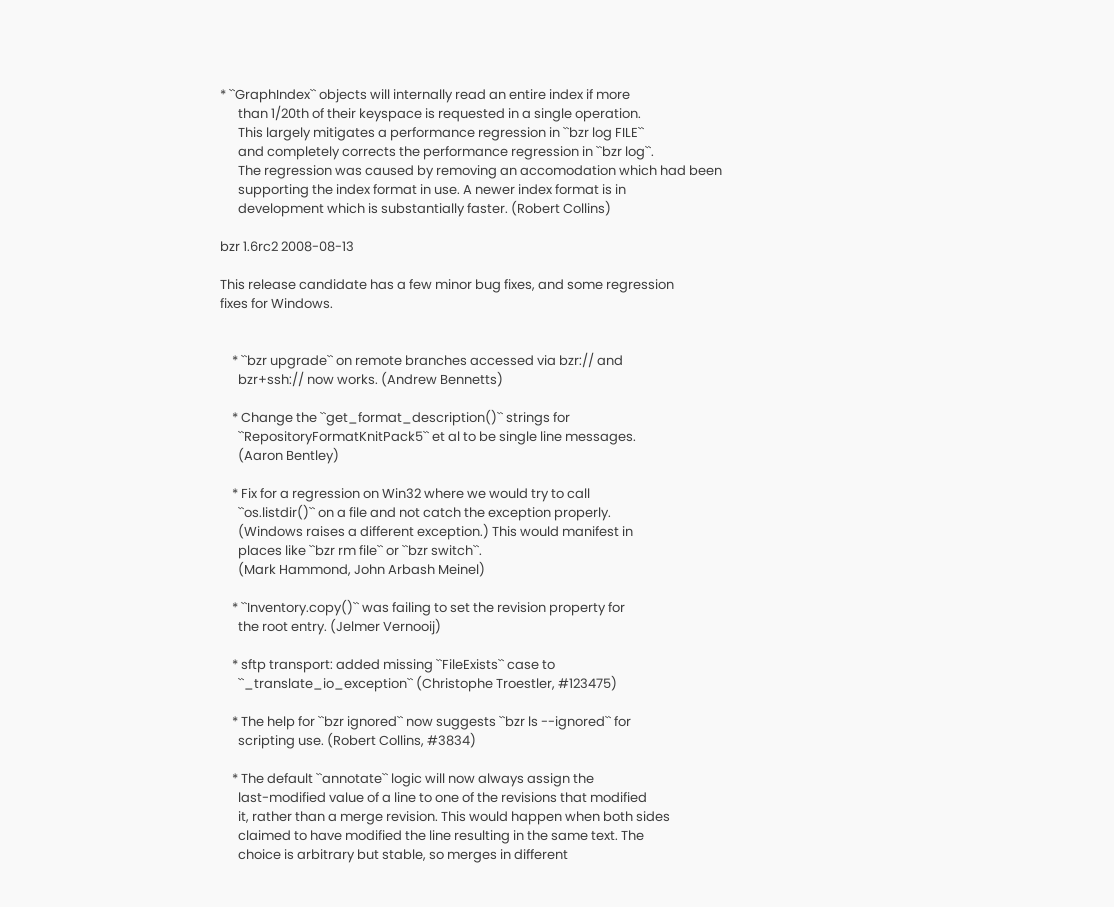* ``GraphIndex`` objects will internally read an entire index if more
      than 1/20th of their keyspace is requested in a single operation.
      This largely mitigates a performance regression in ``bzr log FILE``
      and completely corrects the performance regression in ``bzr log``.
      The regression was caused by removing an accomodation which had been
      supporting the index format in use. A newer index format is in
      development which is substantially faster. (Robert Collins)

bzr 1.6rc2 2008-08-13

This release candidate has a few minor bug fixes, and some regression
fixes for Windows.


    * ``bzr upgrade`` on remote branches accessed via bzr:// and
      bzr+ssh:// now works. (Andrew Bennetts)

    * Change the ``get_format_description()`` strings for
      ``RepositoryFormatKnitPack5`` et al to be single line messages.
      (Aaron Bentley)

    * Fix for a regression on Win32 where we would try to call
      ``os.listdir()`` on a file and not catch the exception properly.
      (Windows raises a different exception.) This would manifest in
      places like ``bzr rm file`` or ``bzr switch``.
      (Mark Hammond, John Arbash Meinel)

    * ``Inventory.copy()`` was failing to set the revision property for
      the root entry. (Jelmer Vernooij)

    * sftp transport: added missing ``FileExists`` case to
      ``_translate_io_exception`` (Christophe Troestler, #123475)

    * The help for ``bzr ignored`` now suggests ``bzr ls --ignored`` for
      scripting use. (Robert Collins, #3834)

    * The default ``annotate`` logic will now always assign the
      last-modified value of a line to one of the revisions that modified
      it, rather than a merge revision. This would happen when both sides
      claimed to have modified the line resulting in the same text. The
      choice is arbitrary but stable, so merges in different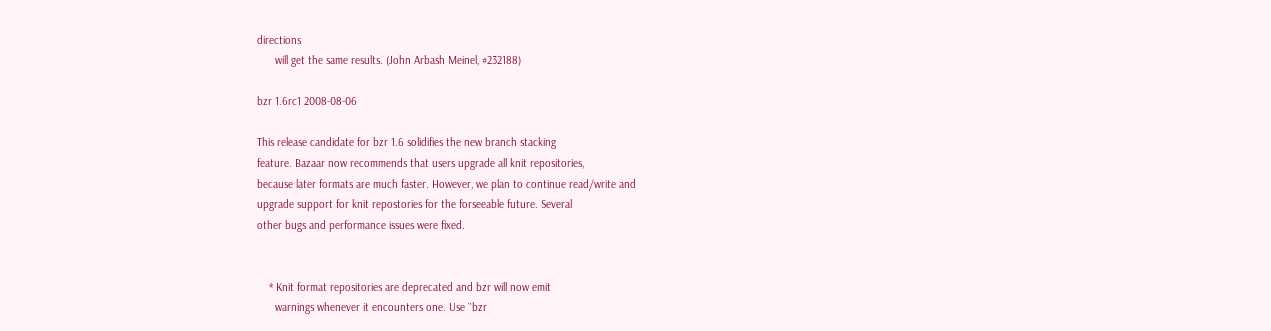directions
      will get the same results. (John Arbash Meinel, #232188)

bzr 1.6rc1 2008-08-06

This release candidate for bzr 1.6 solidifies the new branch stacking
feature. Bazaar now recommends that users upgrade all knit repositories,
because later formats are much faster. However, we plan to continue read/write and
upgrade support for knit repostories for the forseeable future. Several
other bugs and performance issues were fixed.


    * Knit format repositories are deprecated and bzr will now emit
      warnings whenever it encounters one. Use ``bzr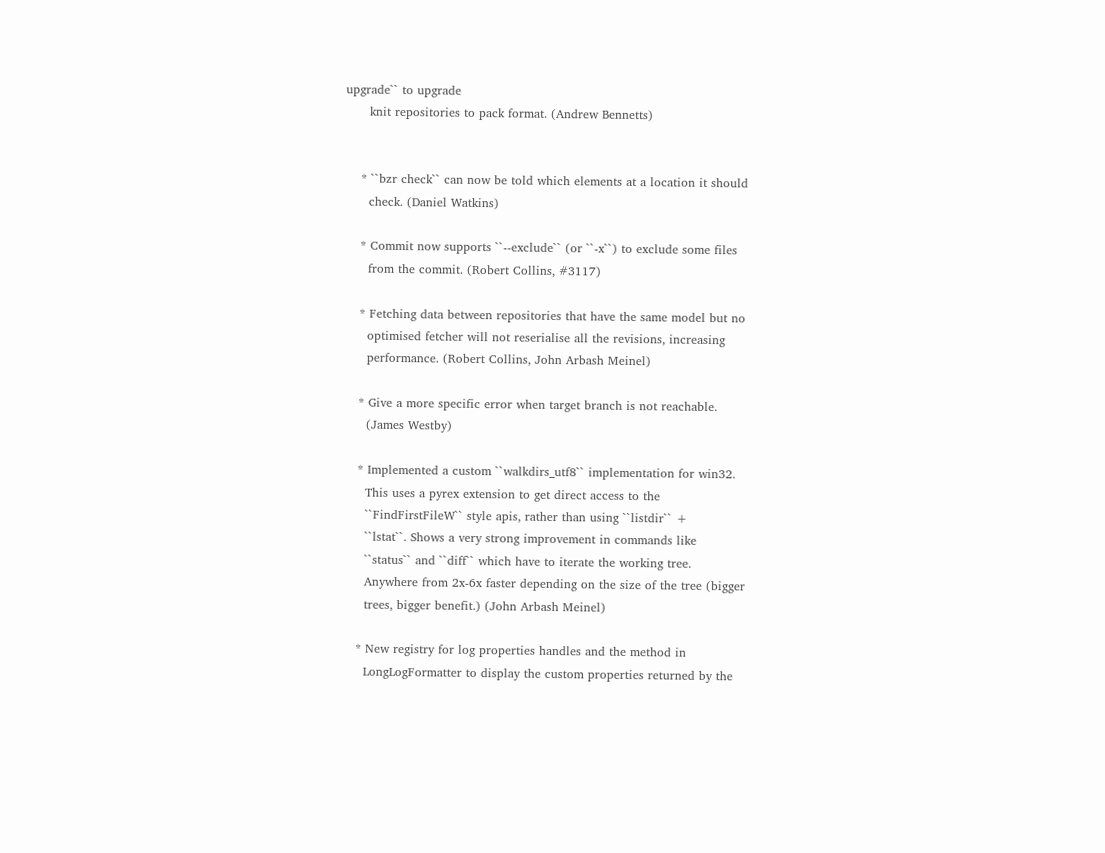upgrade`` to upgrade
      knit repositories to pack format. (Andrew Bennetts)


    * ``bzr check`` can now be told which elements at a location it should
      check. (Daniel Watkins)

    * Commit now supports ``--exclude`` (or ``-x``) to exclude some files
      from the commit. (Robert Collins, #3117)

    * Fetching data between repositories that have the same model but no
      optimised fetcher will not reserialise all the revisions, increasing
      performance. (Robert Collins, John Arbash Meinel)

    * Give a more specific error when target branch is not reachable.
      (James Westby)

    * Implemented a custom ``walkdirs_utf8`` implementation for win32.
      This uses a pyrex extension to get direct access to the
      ``FindFirstFileW`` style apis, rather than using ``listdir`` +
      ``lstat``. Shows a very strong improvement in commands like
      ``status`` and ``diff`` which have to iterate the working tree.
      Anywhere from 2x-6x faster depending on the size of the tree (bigger
      trees, bigger benefit.) (John Arbash Meinel)

    * New registry for log properties handles and the method in
      LongLogFormatter to display the custom properties returned by the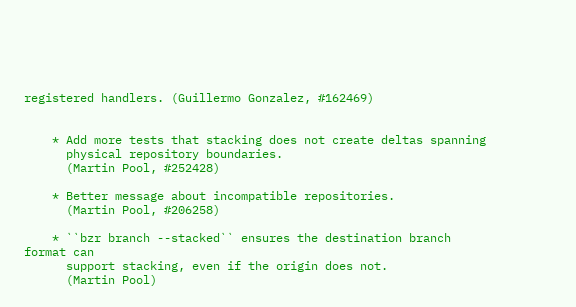registered handlers. (Guillermo Gonzalez, #162469)


    * Add more tests that stacking does not create deltas spanning
      physical repository boundaries.
      (Martin Pool, #252428)

    * Better message about incompatible repositories.
      (Martin Pool, #206258)

    * ``bzr branch --stacked`` ensures the destination branch format can
      support stacking, even if the origin does not.
      (Martin Pool)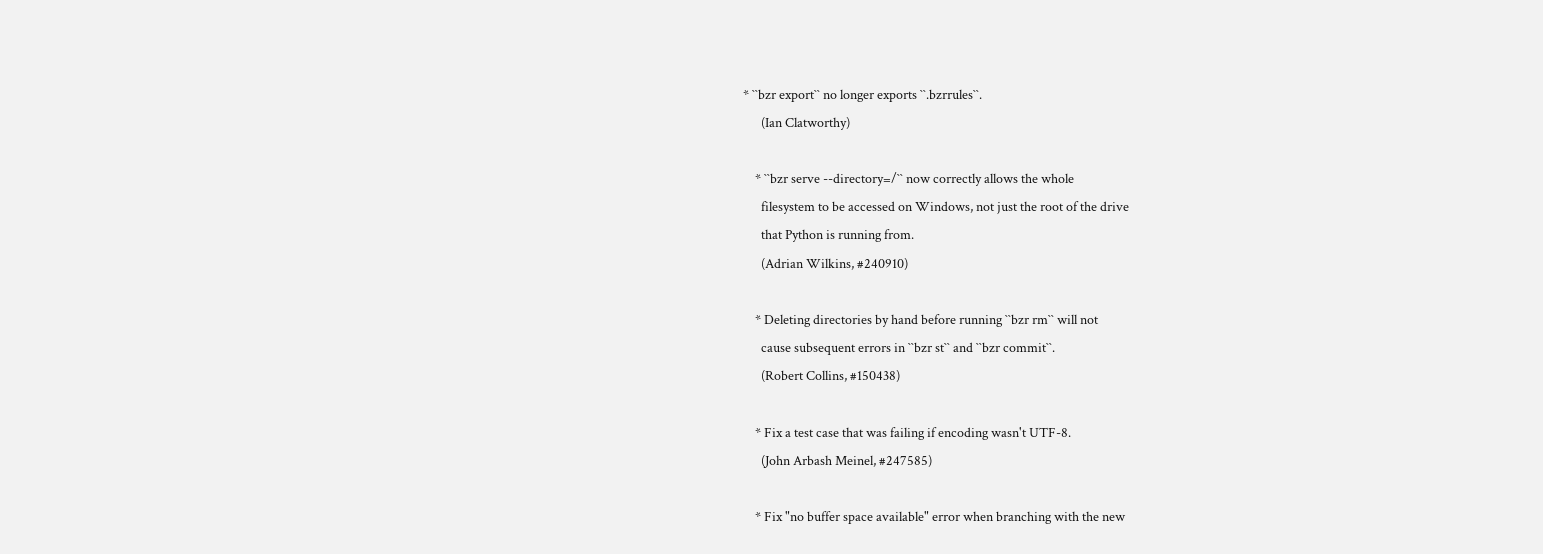* ``bzr export`` no longer exports ``.bzrrules``.
      (Ian Clatworthy)

    * ``bzr serve --directory=/`` now correctly allows the whole
      filesystem to be accessed on Windows, not just the root of the drive
      that Python is running from.
      (Adrian Wilkins, #240910)

    * Deleting directories by hand before running ``bzr rm`` will not
      cause subsequent errors in ``bzr st`` and ``bzr commit``.
      (Robert Collins, #150438)

    * Fix a test case that was failing if encoding wasn't UTF-8.
      (John Arbash Meinel, #247585)

    * Fix "no buffer space available" error when branching with the new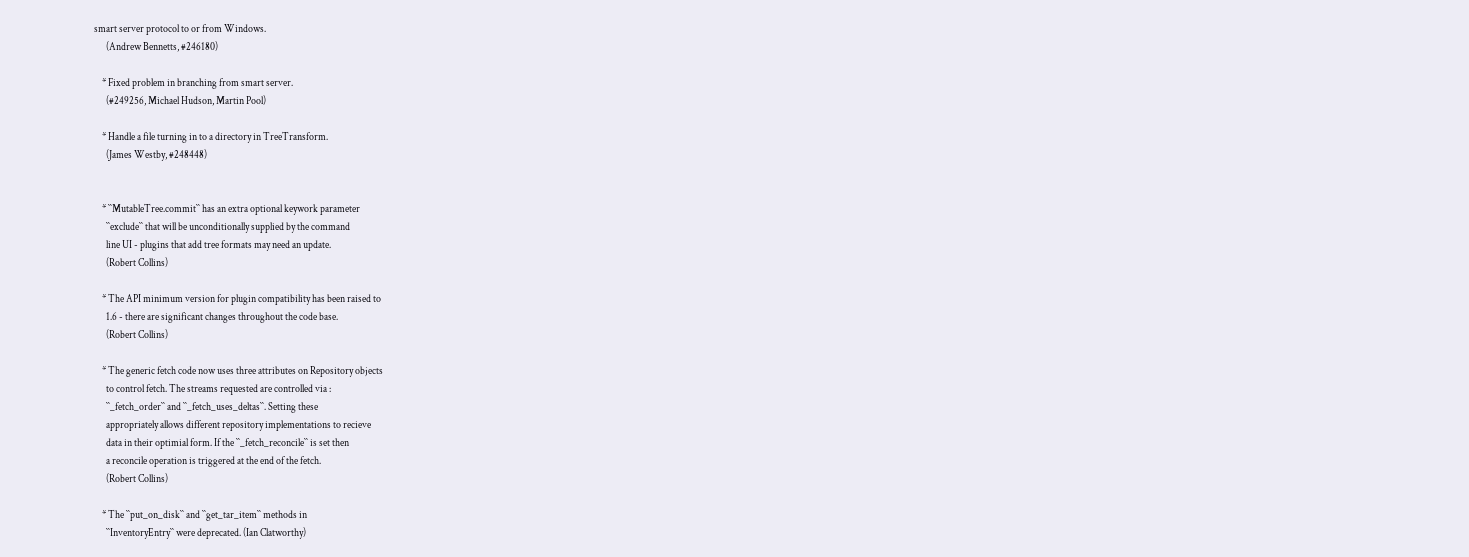smart server protocol to or from Windows.
      (Andrew Bennetts, #246180)

    * Fixed problem in branching from smart server.
      (#249256, Michael Hudson, Martin Pool)

    * Handle a file turning in to a directory in TreeTransform.
      (James Westby, #248448)


    * ``MutableTree.commit`` has an extra optional keywork parameter
      ``exclude`` that will be unconditionally supplied by the command
      line UI - plugins that add tree formats may need an update.
      (Robert Collins)

    * The API minimum version for plugin compatibility has been raised to
      1.6 - there are significant changes throughout the code base.
      (Robert Collins)

    * The generic fetch code now uses three attributes on Repository objects
      to control fetch. The streams requested are controlled via :
      ``_fetch_order`` and ``_fetch_uses_deltas``. Setting these
      appropriately allows different repository implementations to recieve
      data in their optimial form. If the ``_fetch_reconcile`` is set then
      a reconcile operation is triggered at the end of the fetch.
      (Robert Collins)

    * The ``put_on_disk`` and ``get_tar_item`` methods in
      ``InventoryEntry`` were deprecated. (Ian Clatworthy)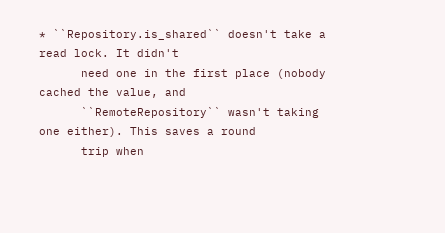* ``Repository.is_shared`` doesn't take a read lock. It didn't
      need one in the first place (nobody cached the value, and
      ``RemoteRepository`` wasn't taking one either). This saves a round
      trip when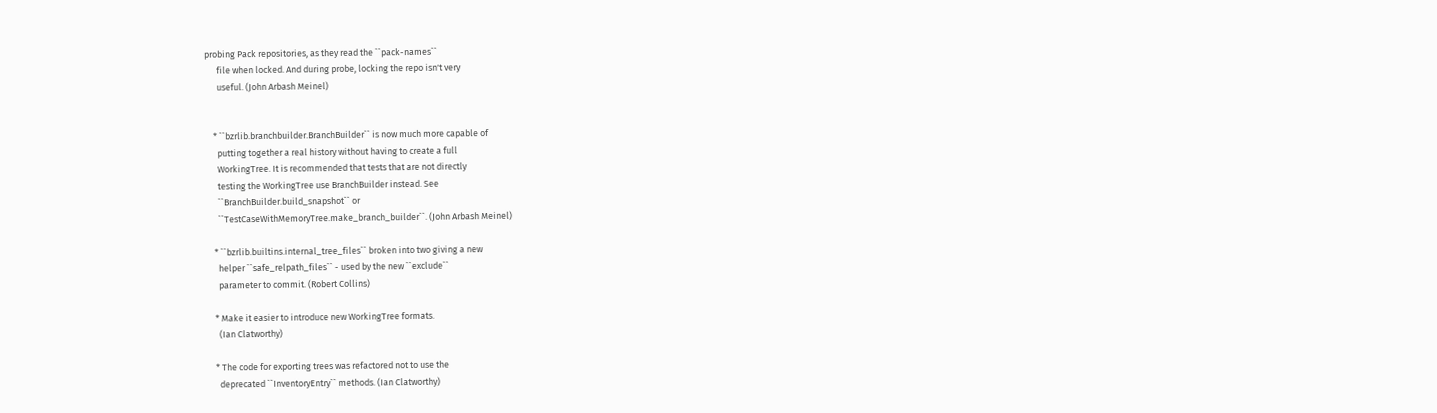probing Pack repositories, as they read the ``pack-names``
      file when locked. And during probe, locking the repo isn't very
      useful. (John Arbash Meinel)


    * ``bzrlib.branchbuilder.BranchBuilder`` is now much more capable of
      putting together a real history without having to create a full
      WorkingTree. It is recommended that tests that are not directly
      testing the WorkingTree use BranchBuilder instead. See
      ``BranchBuilder.build_snapshot`` or
      ``TestCaseWithMemoryTree.make_branch_builder``. (John Arbash Meinel)

    * ``bzrlib.builtins.internal_tree_files`` broken into two giving a new
      helper ``safe_relpath_files`` - used by the new ``exclude``
      parameter to commit. (Robert Collins)

    * Make it easier to introduce new WorkingTree formats.
      (Ian Clatworthy)

    * The code for exporting trees was refactored not to use the
      deprecated ``InventoryEntry`` methods. (Ian Clatworthy)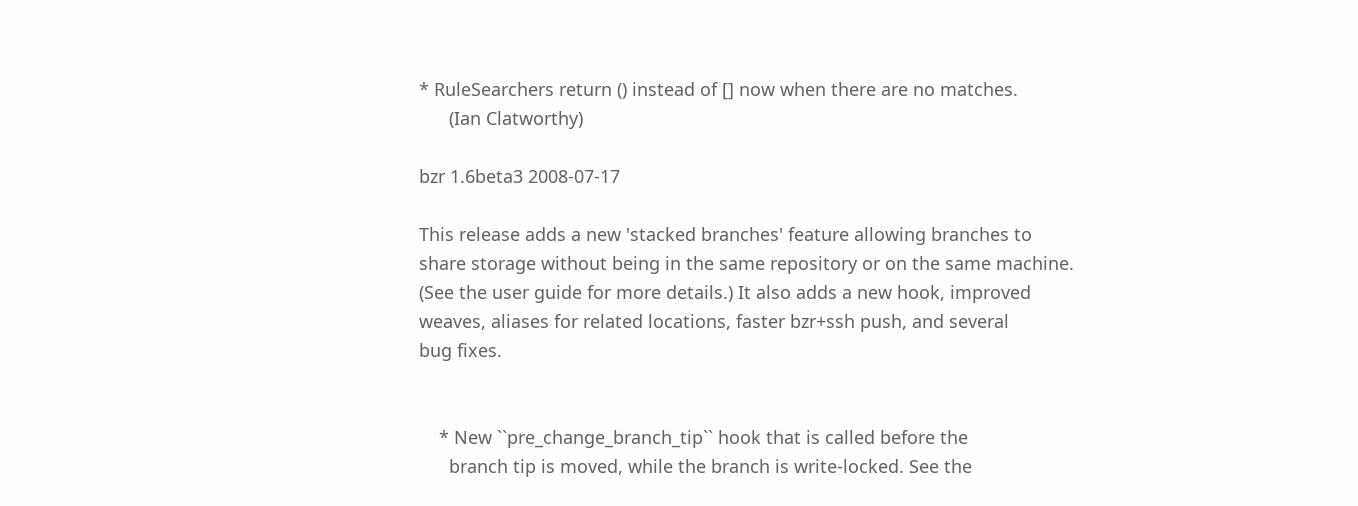* RuleSearchers return () instead of [] now when there are no matches.
      (Ian Clatworthy)

bzr 1.6beta3 2008-07-17

This release adds a new 'stacked branches' feature allowing branches to
share storage without being in the same repository or on the same machine.
(See the user guide for more details.) It also adds a new hook, improved
weaves, aliases for related locations, faster bzr+ssh push, and several
bug fixes.


    * New ``pre_change_branch_tip`` hook that is called before the
      branch tip is moved, while the branch is write-locked. See the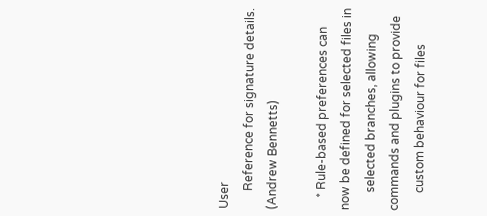User
      Reference for signature details. (Andrew Bennetts)

    * Rule-based preferences can now be defined for selected files in
      selected branches, allowing commands and plugins to provide
      custom behaviour for files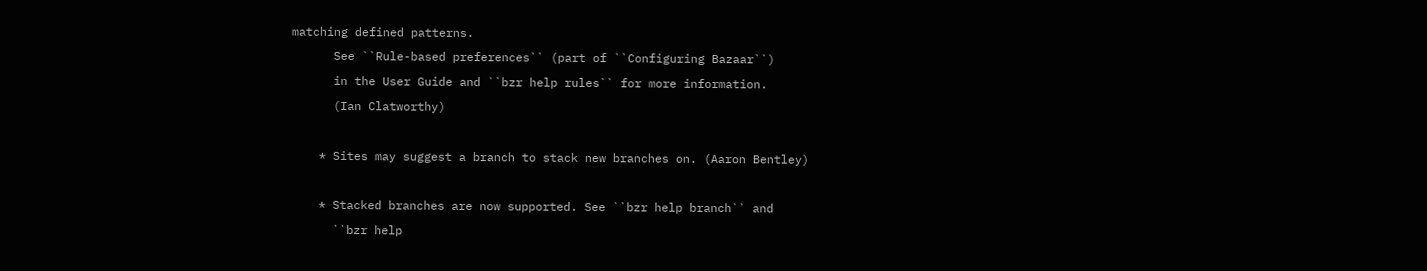matching defined patterns.
      See ``Rule-based preferences`` (part of ``Configuring Bazaar``)
      in the User Guide and ``bzr help rules`` for more information.
      (Ian Clatworthy)

    * Sites may suggest a branch to stack new branches on. (Aaron Bentley)

    * Stacked branches are now supported. See ``bzr help branch`` and
      ``bzr help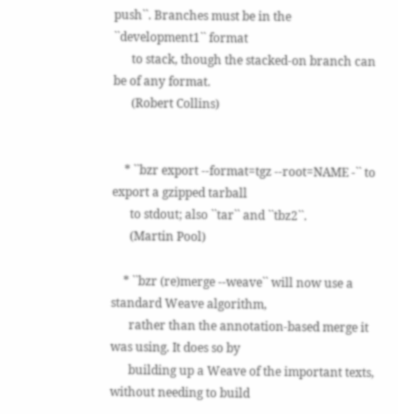push``. Branches must be in the ``development1`` format
      to stack, though the stacked-on branch can be of any format.
      (Robert Collins)


    * ``bzr export --format=tgz --root=NAME -`` to export a gzipped tarball
      to stdout; also ``tar`` and ``tbz2``.
      (Martin Pool)

    * ``bzr (re)merge --weave`` will now use a standard Weave algorithm,
      rather than the annotation-based merge it was using. It does so by
      building up a Weave of the important texts, without needing to build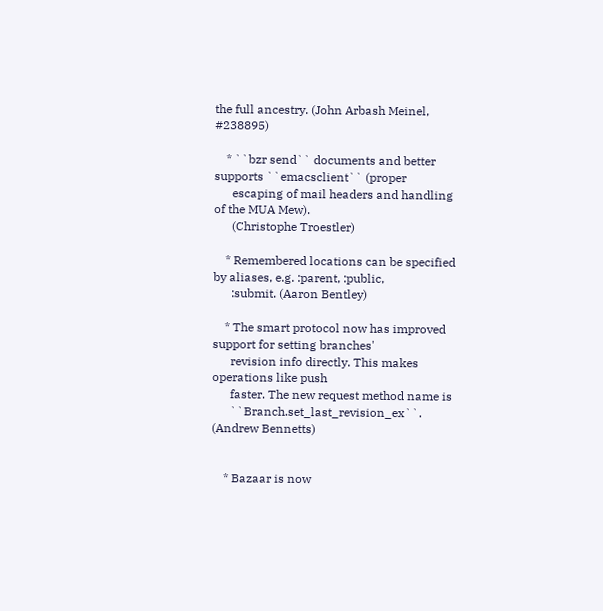the full ancestry. (John Arbash Meinel, #238895)

    * ``bzr send`` documents and better supports ``emacsclient`` (proper
      escaping of mail headers and handling of the MUA Mew).
      (Christophe Troestler)

    * Remembered locations can be specified by aliases, e.g. :parent, :public,
      :submit. (Aaron Bentley)

    * The smart protocol now has improved support for setting branches'
      revision info directly. This makes operations like push
      faster. The new request method name is
      ``Branch.set_last_revision_ex``. (Andrew Bennetts)


    * Bazaar is now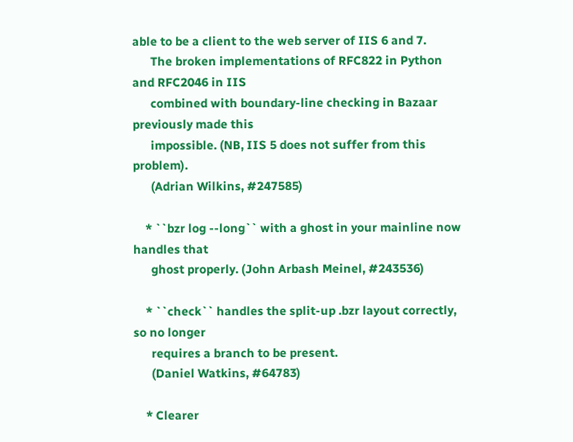able to be a client to the web server of IIS 6 and 7.
      The broken implementations of RFC822 in Python and RFC2046 in IIS
      combined with boundary-line checking in Bazaar previously made this
      impossible. (NB, IIS 5 does not suffer from this problem).
      (Adrian Wilkins, #247585)

    * ``bzr log --long`` with a ghost in your mainline now handles that
      ghost properly. (John Arbash Meinel, #243536)

    * ``check`` handles the split-up .bzr layout correctly, so no longer
      requires a branch to be present.
      (Daniel Watkins, #64783)

    * Clearer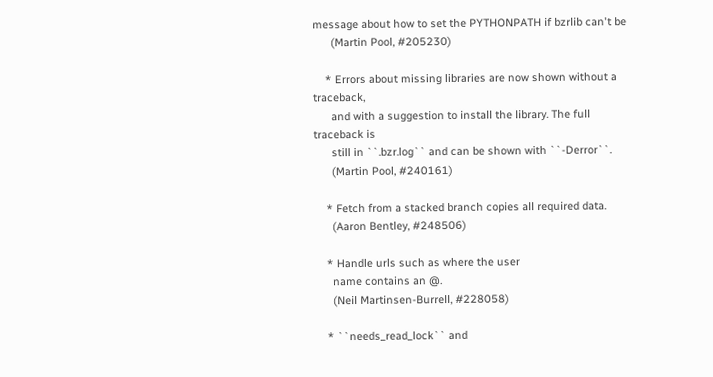message about how to set the PYTHONPATH if bzrlib can't be
      (Martin Pool, #205230)

    * Errors about missing libraries are now shown without a traceback,
      and with a suggestion to install the library. The full traceback is
      still in ``.bzr.log`` and can be shown with ``-Derror``.
      (Martin Pool, #240161)

    * Fetch from a stacked branch copies all required data.
      (Aaron Bentley, #248506)

    * Handle urls such as where the user
      name contains an @.
      (Neil Martinsen-Burrell, #228058)

    * ``needs_read_lock`` and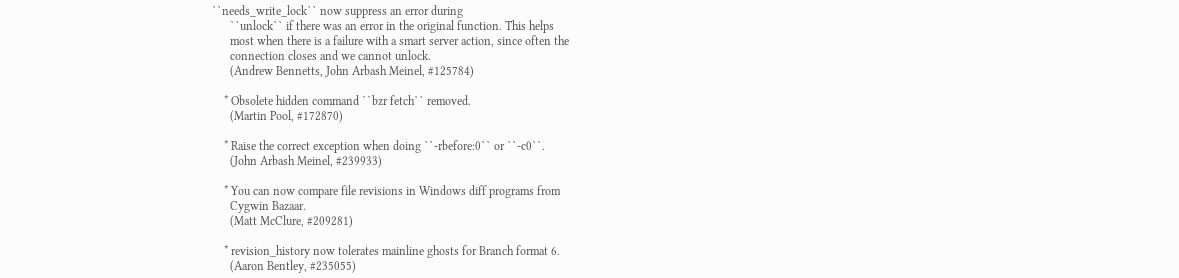``needs_write_lock`` now suppress an error during
      ``unlock`` if there was an error in the original function. This helps
      most when there is a failure with a smart server action, since often the
      connection closes and we cannot unlock.
      (Andrew Bennetts, John Arbash Meinel, #125784)

    * Obsolete hidden command ``bzr fetch`` removed.
      (Martin Pool, #172870)

    * Raise the correct exception when doing ``-rbefore:0`` or ``-c0``.
      (John Arbash Meinel, #239933)

    * You can now compare file revisions in Windows diff programs from
      Cygwin Bazaar.
      (Matt McClure, #209281)

    * revision_history now tolerates mainline ghosts for Branch format 6.
      (Aaron Bentley, #235055)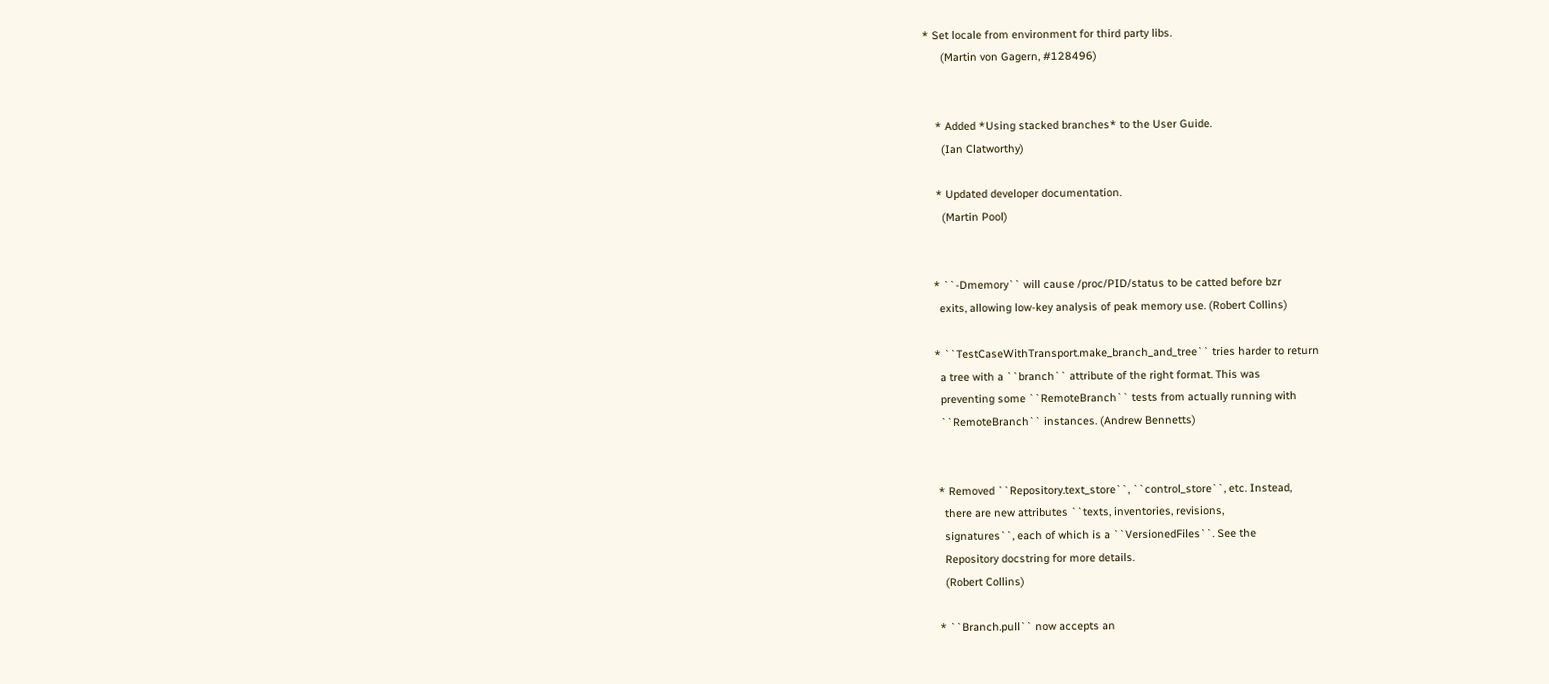* Set locale from environment for third party libs.
      (Martin von Gagern, #128496)


    * Added *Using stacked branches* to the User Guide.
      (Ian Clatworthy)

    * Updated developer documentation.
      (Martin Pool)


   * ``-Dmemory`` will cause /proc/PID/status to be catted before bzr
     exits, allowing low-key analysis of peak memory use. (Robert Collins)

   * ``TestCaseWithTransport.make_branch_and_tree`` tries harder to return
     a tree with a ``branch`` attribute of the right format. This was
     preventing some ``RemoteBranch`` tests from actually running with
     ``RemoteBranch`` instances. (Andrew Bennetts)


    * Removed ``Repository.text_store``, ``control_store``, etc. Instead,
      there are new attributes ``texts, inventories, revisions,
      signatures``, each of which is a ``VersionedFiles``. See the
      Repository docstring for more details.
      (Robert Collins)

    * ``Branch.pull`` now accepts an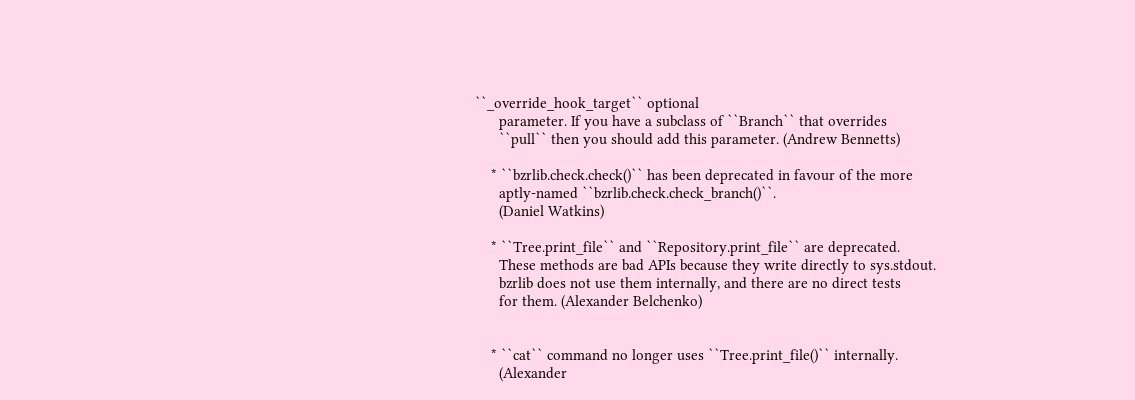``_override_hook_target`` optional
      parameter. If you have a subclass of ``Branch`` that overrides
      ``pull`` then you should add this parameter. (Andrew Bennetts)

    * ``bzrlib.check.check()`` has been deprecated in favour of the more
      aptly-named ``bzrlib.check.check_branch()``.
      (Daniel Watkins)

    * ``Tree.print_file`` and ``Repository.print_file`` are deprecated.
      These methods are bad APIs because they write directly to sys.stdout.
      bzrlib does not use them internally, and there are no direct tests
      for them. (Alexander Belchenko)


    * ``cat`` command no longer uses ``Tree.print_file()`` internally.
      (Alexander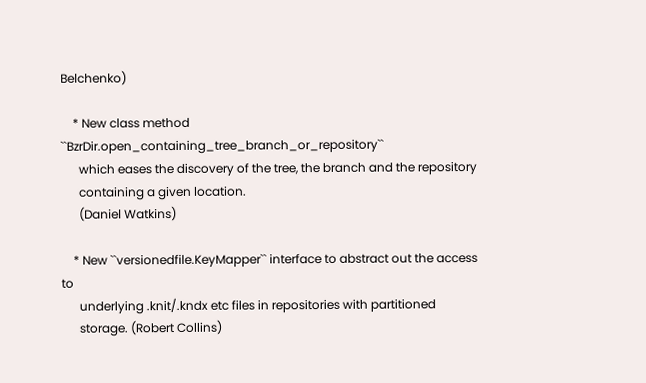Belchenko)

    * New class method ``BzrDir.open_containing_tree_branch_or_repository``
      which eases the discovery of the tree, the branch and the repository
      containing a given location.
      (Daniel Watkins)

    * New ``versionedfile.KeyMapper`` interface to abstract out the access to
      underlying .knit/.kndx etc files in repositories with partitioned
      storage. (Robert Collins)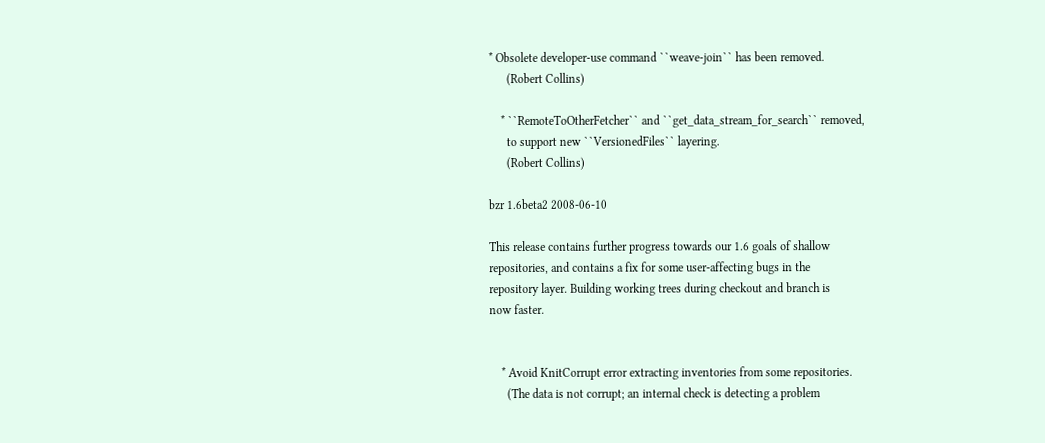* Obsolete developer-use command ``weave-join`` has been removed.
      (Robert Collins)

    * ``RemoteToOtherFetcher`` and ``get_data_stream_for_search`` removed,
      to support new ``VersionedFiles`` layering.
      (Robert Collins)

bzr 1.6beta2 2008-06-10

This release contains further progress towards our 1.6 goals of shallow
repositories, and contains a fix for some user-affecting bugs in the
repository layer. Building working trees during checkout and branch is
now faster.


    * Avoid KnitCorrupt error extracting inventories from some repositories.
      (The data is not corrupt; an internal check is detecting a problem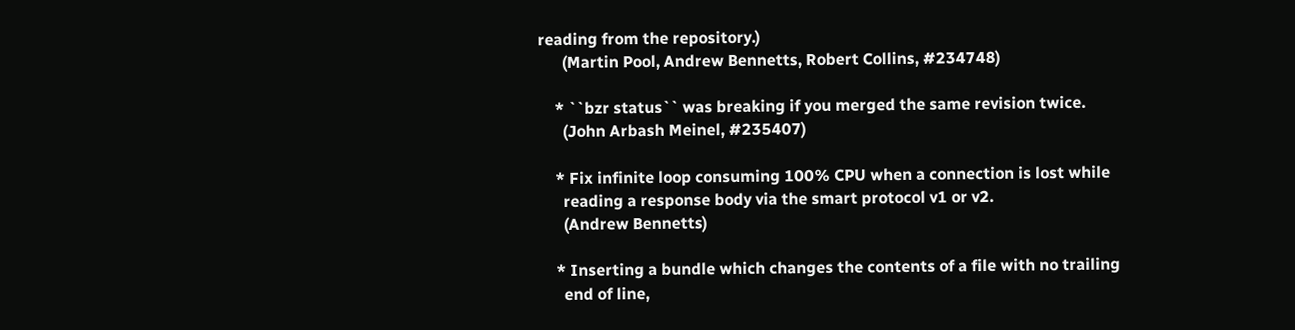reading from the repository.)
      (Martin Pool, Andrew Bennetts, Robert Collins, #234748)

    * ``bzr status`` was breaking if you merged the same revision twice.
      (John Arbash Meinel, #235407)

    * Fix infinite loop consuming 100% CPU when a connection is lost while
      reading a response body via the smart protocol v1 or v2.
      (Andrew Bennetts)

    * Inserting a bundle which changes the contents of a file with no trailing
      end of line,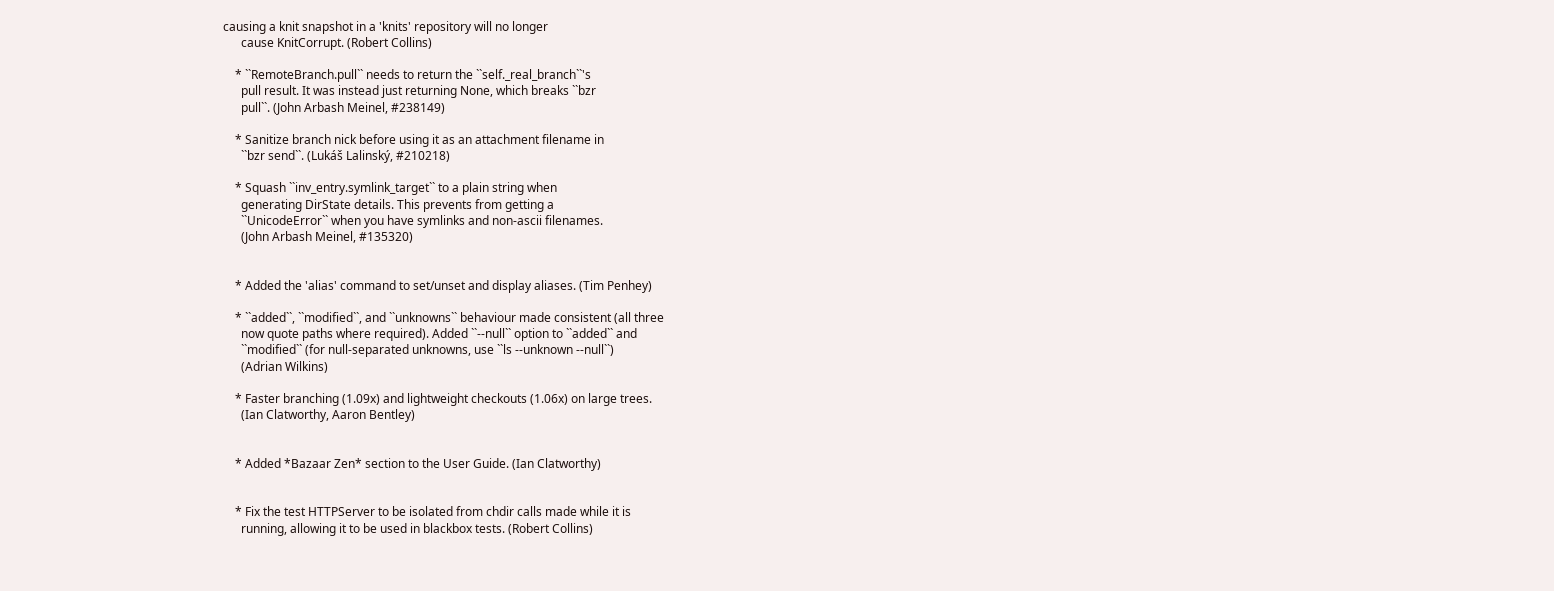causing a knit snapshot in a 'knits' repository will no longer
      cause KnitCorrupt. (Robert Collins)

    * ``RemoteBranch.pull`` needs to return the ``self._real_branch``'s
      pull result. It was instead just returning None, which breaks ``bzr
      pull``. (John Arbash Meinel, #238149)

    * Sanitize branch nick before using it as an attachment filename in
      ``bzr send``. (Lukáš Lalinský, #210218)

    * Squash ``inv_entry.symlink_target`` to a plain string when
      generating DirState details. This prevents from getting a
      ``UnicodeError`` when you have symlinks and non-ascii filenames.
      (John Arbash Meinel, #135320)


    * Added the 'alias' command to set/unset and display aliases. (Tim Penhey)

    * ``added``, ``modified``, and ``unknowns`` behaviour made consistent (all three
      now quote paths where required). Added ``--null`` option to ``added`` and
      ``modified`` (for null-separated unknowns, use ``ls --unknown --null``)
      (Adrian Wilkins)

    * Faster branching (1.09x) and lightweight checkouts (1.06x) on large trees.
      (Ian Clatworthy, Aaron Bentley)


    * Added *Bazaar Zen* section to the User Guide. (Ian Clatworthy)


    * Fix the test HTTPServer to be isolated from chdir calls made while it is
      running, allowing it to be used in blackbox tests. (Robert Collins)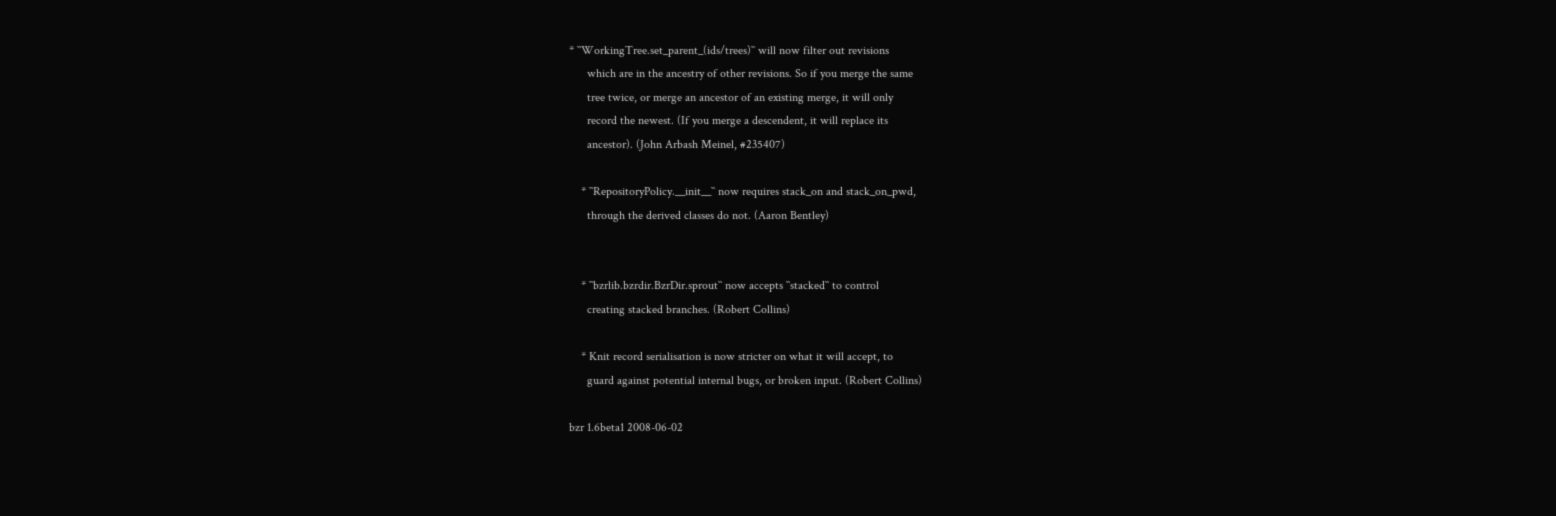* ``WorkingTree.set_parent_(ids/trees)`` will now filter out revisions
      which are in the ancestry of other revisions. So if you merge the same
      tree twice, or merge an ancestor of an existing merge, it will only
      record the newest. (If you merge a descendent, it will replace its
      ancestor). (John Arbash Meinel, #235407)

    * ``RepositoryPolicy.__init__`` now requires stack_on and stack_on_pwd,
      through the derived classes do not. (Aaron Bentley)


    * ``bzrlib.bzrdir.BzrDir.sprout`` now accepts ``stacked`` to control
      creating stacked branches. (Robert Collins)

    * Knit record serialisation is now stricter on what it will accept, to
      guard against potential internal bugs, or broken input. (Robert Collins)

bzr 1.6beta1 2008-06-02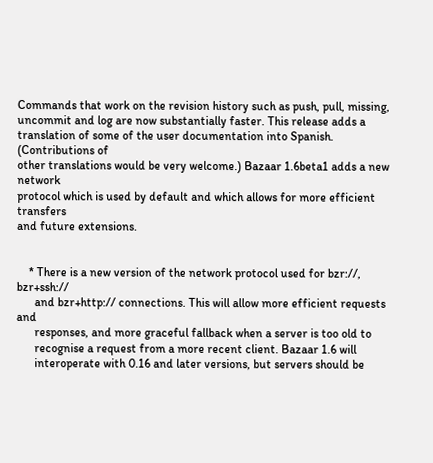Commands that work on the revision history such as push, pull, missing,
uncommit and log are now substantially faster. This release adds a
translation of some of the user documentation into Spanish. (Contributions of
other translations would be very welcome.) Bazaar 1.6beta1 adds a new network
protocol which is used by default and which allows for more efficient transfers
and future extensions.


    * There is a new version of the network protocol used for bzr://, bzr+ssh://
      and bzr+http:// connections. This will allow more efficient requests and
      responses, and more graceful fallback when a server is too old to
      recognise a request from a more recent client. Bazaar 1.6 will
      interoperate with 0.16 and later versions, but servers should be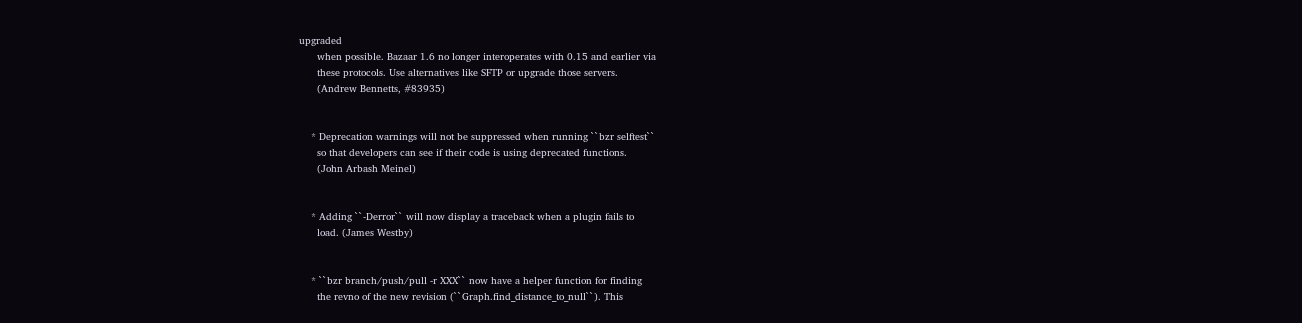upgraded
      when possible. Bazaar 1.6 no longer interoperates with 0.15 and earlier via
      these protocols. Use alternatives like SFTP or upgrade those servers.
      (Andrew Bennetts, #83935)


    * Deprecation warnings will not be suppressed when running ``bzr selftest``
      so that developers can see if their code is using deprecated functions.
      (John Arbash Meinel)


    * Adding ``-Derror`` will now display a traceback when a plugin fails to
      load. (James Westby)


    * ``bzr branch/push/pull -r XXX`` now have a helper function for finding
      the revno of the new revision (``Graph.find_distance_to_null``). This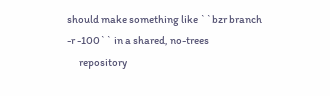should make something like ``bzr branch -r -100`` in a shared, no-trees
      repository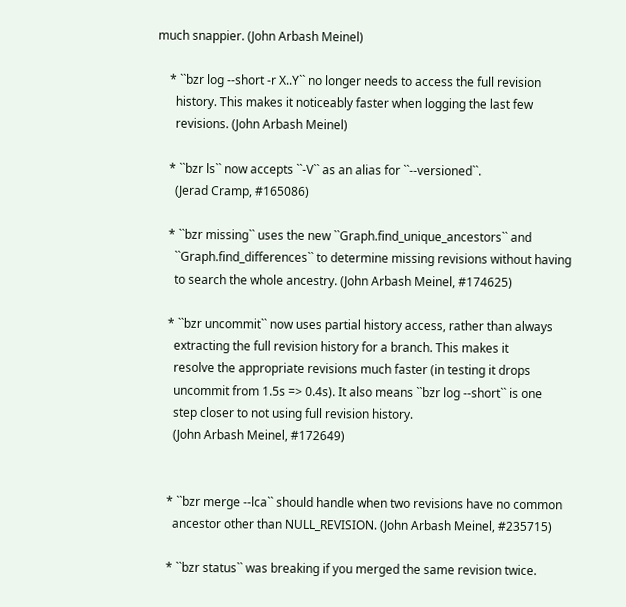much snappier. (John Arbash Meinel)

    * ``bzr log --short -r X..Y`` no longer needs to access the full revision
      history. This makes it noticeably faster when logging the last few
      revisions. (John Arbash Meinel)

    * ``bzr ls`` now accepts ``-V`` as an alias for ``--versioned``.
      (Jerad Cramp, #165086)

    * ``bzr missing`` uses the new ``Graph.find_unique_ancestors`` and
      ``Graph.find_differences`` to determine missing revisions without having
      to search the whole ancestry. (John Arbash Meinel, #174625)

    * ``bzr uncommit`` now uses partial history access, rather than always
      extracting the full revision history for a branch. This makes it
      resolve the appropriate revisions much faster (in testing it drops
      uncommit from 1.5s => 0.4s). It also means ``bzr log --short`` is one
      step closer to not using full revision history.
      (John Arbash Meinel, #172649)


    * ``bzr merge --lca`` should handle when two revisions have no common
      ancestor other than NULL_REVISION. (John Arbash Meinel, #235715)

    * ``bzr status`` was breaking if you merged the same revision twice.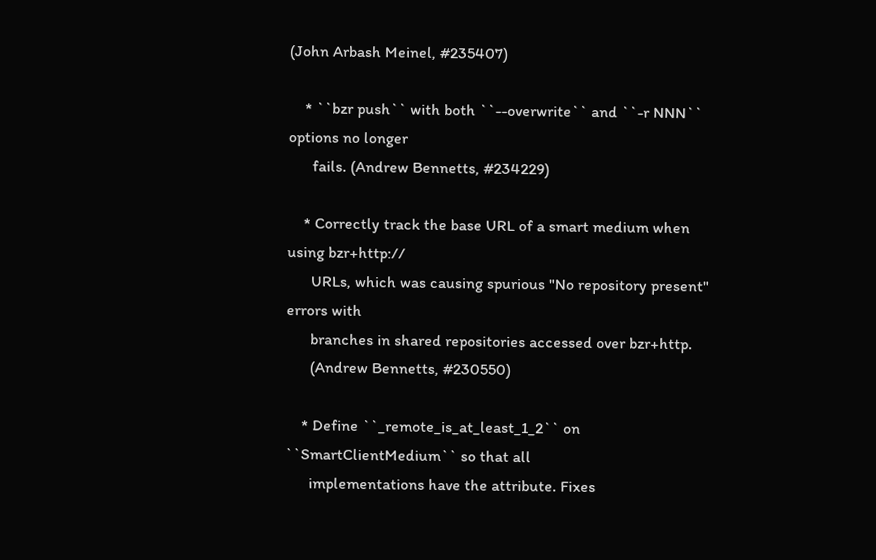(John Arbash Meinel, #235407)

    * ``bzr push`` with both ``--overwrite`` and ``-r NNN`` options no longer
      fails. (Andrew Bennetts, #234229)

    * Correctly track the base URL of a smart medium when using bzr+http://
      URLs, which was causing spurious "No repository present" errors with
      branches in shared repositories accessed over bzr+http.
      (Andrew Bennetts, #230550)

    * Define ``_remote_is_at_least_1_2`` on ``SmartClientMedium`` so that all
      implementations have the attribute. Fixes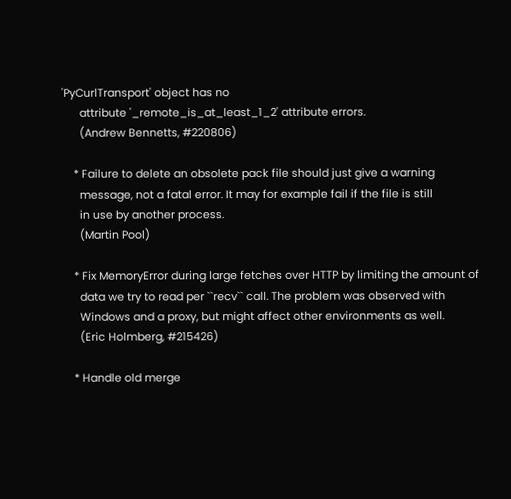'PyCurlTransport' object has no
      attribute '_remote_is_at_least_1_2' attribute errors.
      (Andrew Bennetts, #220806)

    * Failure to delete an obsolete pack file should just give a warning
      message, not a fatal error. It may for example fail if the file is still
      in use by another process.
      (Martin Pool)

    * Fix MemoryError during large fetches over HTTP by limiting the amount of
      data we try to read per ``recv`` call. The problem was observed with
      Windows and a proxy, but might affect other environments as well.
      (Eric Holmberg, #215426)

    * Handle old merge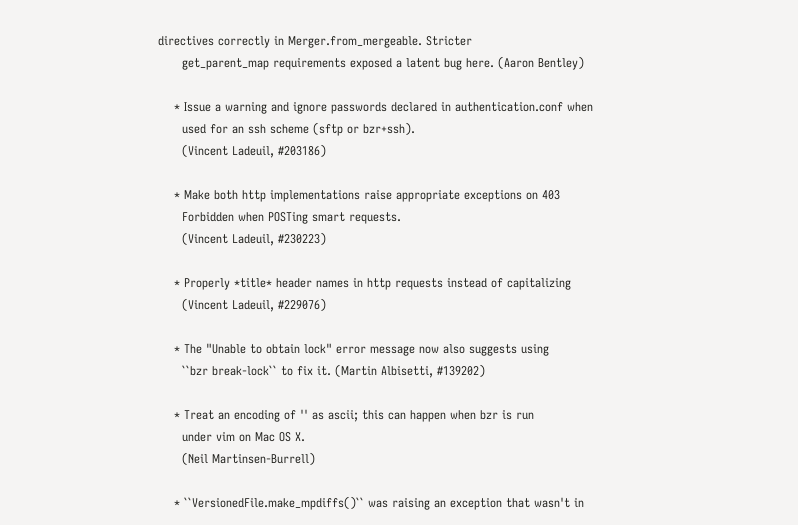directives correctly in Merger.from_mergeable. Stricter
      get_parent_map requirements exposed a latent bug here. (Aaron Bentley)

    * Issue a warning and ignore passwords declared in authentication.conf when
      used for an ssh scheme (sftp or bzr+ssh).
      (Vincent Ladeuil, #203186)

    * Make both http implementations raise appropriate exceptions on 403
      Forbidden when POSTing smart requests.
      (Vincent Ladeuil, #230223)

    * Properly *title* header names in http requests instead of capitalizing
      (Vincent Ladeuil, #229076)

    * The "Unable to obtain lock" error message now also suggests using
      ``bzr break-lock`` to fix it. (Martin Albisetti, #139202)

    * Treat an encoding of '' as ascii; this can happen when bzr is run
      under vim on Mac OS X.
      (Neil Martinsen-Burrell)

    * ``VersionedFile.make_mpdiffs()`` was raising an exception that wasn't in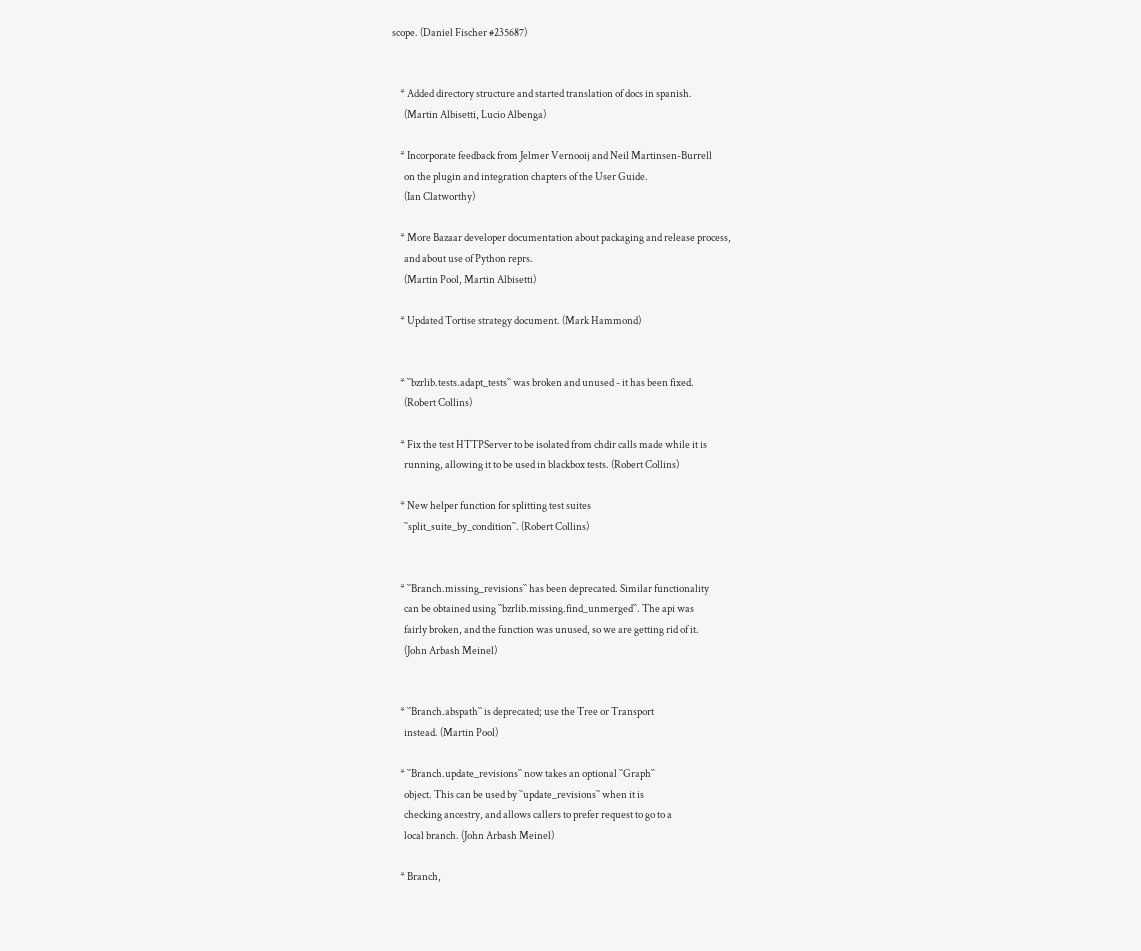scope. (Daniel Fischer #235687)


    * Added directory structure and started translation of docs in spanish.
      (Martin Albisetti, Lucio Albenga)

    * Incorporate feedback from Jelmer Vernooij and Neil Martinsen-Burrell
      on the plugin and integration chapters of the User Guide.
      (Ian Clatworthy)

    * More Bazaar developer documentation about packaging and release process,
      and about use of Python reprs.
      (Martin Pool, Martin Albisetti)

    * Updated Tortise strategy document. (Mark Hammond)


    * ``bzrlib.tests.adapt_tests`` was broken and unused - it has been fixed.
      (Robert Collins)

    * Fix the test HTTPServer to be isolated from chdir calls made while it is
      running, allowing it to be used in blackbox tests. (Robert Collins)

    * New helper function for splitting test suites
      ``split_suite_by_condition``. (Robert Collins)


    * ``Branch.missing_revisions`` has been deprecated. Similar functionality
      can be obtained using ``bzrlib.missing.find_unmerged``. The api was
      fairly broken, and the function was unused, so we are getting rid of it.
      (John Arbash Meinel)


    * ``Branch.abspath`` is deprecated; use the Tree or Transport
      instead. (Martin Pool)

    * ``Branch.update_revisions`` now takes an optional ``Graph``
      object. This can be used by ``update_revisions`` when it is
      checking ancestry, and allows callers to prefer request to go to a
      local branch. (John Arbash Meinel)

    * Branch,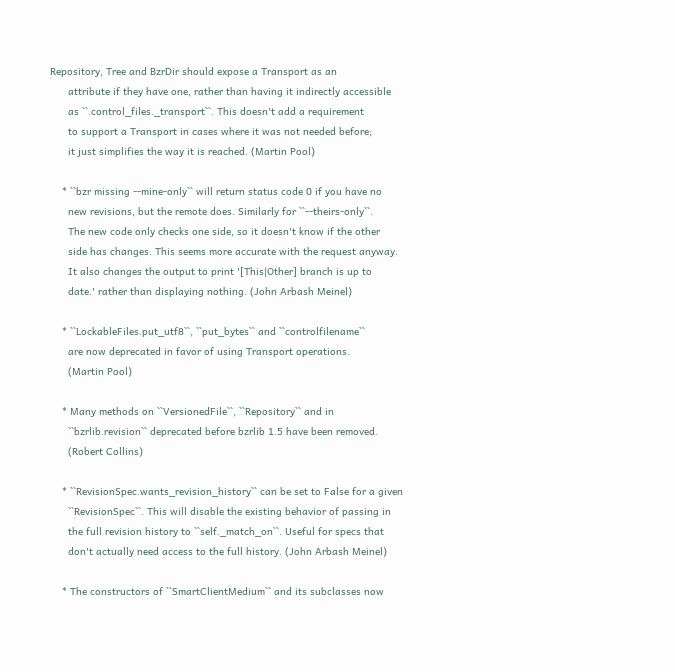Repository, Tree and BzrDir should expose a Transport as an
      attribute if they have one, rather than having it indirectly accessible
      as ``.control_files._transport``. This doesn't add a requirement
      to support a Transport in cases where it was not needed before;
      it just simplifies the way it is reached. (Martin Pool)

    * ``bzr missing --mine-only`` will return status code 0 if you have no
      new revisions, but the remote does. Similarly for ``--theirs-only``.
      The new code only checks one side, so it doesn't know if the other
      side has changes. This seems more accurate with the request anyway.
      It also changes the output to print '[This|Other] branch is up to
      date.' rather than displaying nothing. (John Arbash Meinel)

    * ``LockableFiles.put_utf8``, ``put_bytes`` and ``controlfilename``
      are now deprecated in favor of using Transport operations.
      (Martin Pool)

    * Many methods on ``VersionedFile``, ``Repository`` and in
      ``bzrlib.revision`` deprecated before bzrlib 1.5 have been removed.
      (Robert Collins)

    * ``RevisionSpec.wants_revision_history`` can be set to False for a given
      ``RevisionSpec``. This will disable the existing behavior of passing in
      the full revision history to ``self._match_on``. Useful for specs that
      don't actually need access to the full history. (John Arbash Meinel)

    * The constructors of ``SmartClientMedium`` and its subclasses now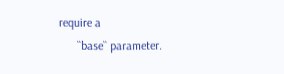require a
      ``base`` parameter.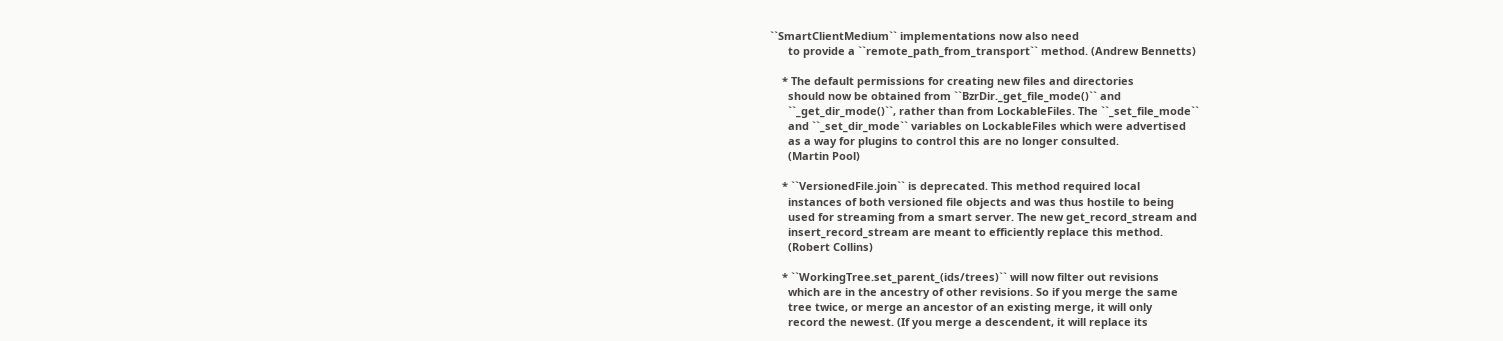``SmartClientMedium`` implementations now also need
      to provide a ``remote_path_from_transport`` method. (Andrew Bennetts)

    * The default permissions for creating new files and directories
      should now be obtained from ``BzrDir._get_file_mode()`` and
      ``_get_dir_mode()``, rather than from LockableFiles. The ``_set_file_mode``
      and ``_set_dir_mode`` variables on LockableFiles which were advertised
      as a way for plugins to control this are no longer consulted.
      (Martin Pool)

    * ``VersionedFile.join`` is deprecated. This method required local
      instances of both versioned file objects and was thus hostile to being
      used for streaming from a smart server. The new get_record_stream and
      insert_record_stream are meant to efficiently replace this method.
      (Robert Collins)

    * ``WorkingTree.set_parent_(ids/trees)`` will now filter out revisions
      which are in the ancestry of other revisions. So if you merge the same
      tree twice, or merge an ancestor of an existing merge, it will only
      record the newest. (If you merge a descendent, it will replace its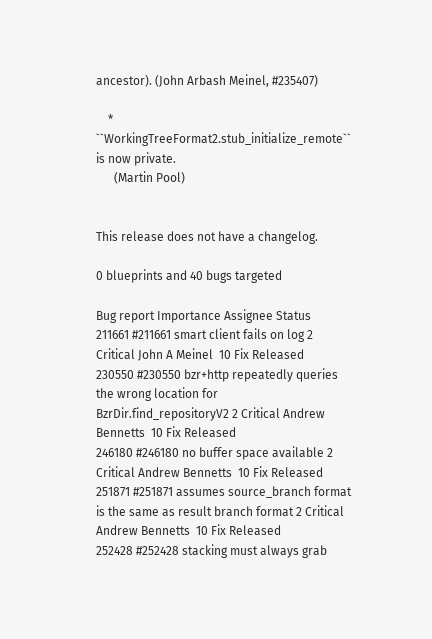ancestor). (John Arbash Meinel, #235407)

    * ``WorkingTreeFormat2.stub_initialize_remote`` is now private.
      (Martin Pool)


This release does not have a changelog.

0 blueprints and 40 bugs targeted

Bug report Importance Assignee Status
211661 #211661 smart client fails on log 2 Critical John A Meinel  10 Fix Released
230550 #230550 bzr+http repeatedly queries the wrong location for BzrDir.find_repositoryV2 2 Critical Andrew Bennetts  10 Fix Released
246180 #246180 no buffer space available 2 Critical Andrew Bennetts  10 Fix Released
251871 #251871 assumes source_branch format is the same as result branch format 2 Critical Andrew Bennetts  10 Fix Released
252428 #252428 stacking must always grab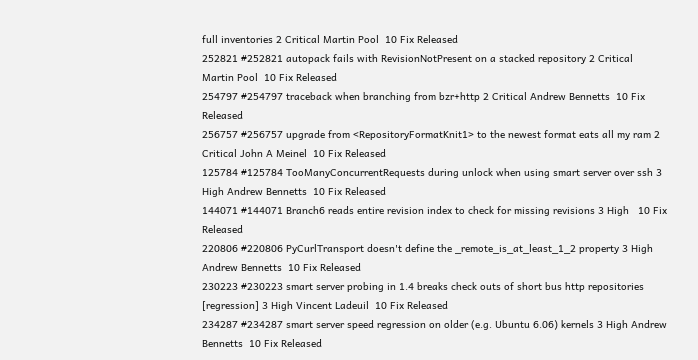full inventories 2 Critical Martin Pool  10 Fix Released
252821 #252821 autopack fails with RevisionNotPresent on a stacked repository 2 Critical Martin Pool  10 Fix Released
254797 #254797 traceback when branching from bzr+http 2 Critical Andrew Bennetts  10 Fix Released
256757 #256757 upgrade from <RepositoryFormatKnit1> to the newest format eats all my ram 2 Critical John A Meinel  10 Fix Released
125784 #125784 TooManyConcurrentRequests during unlock when using smart server over ssh 3 High Andrew Bennetts  10 Fix Released
144071 #144071 Branch6 reads entire revision index to check for missing revisions 3 High   10 Fix Released
220806 #220806 PyCurlTransport doesn't define the _remote_is_at_least_1_2 property 3 High Andrew Bennetts  10 Fix Released
230223 #230223 smart server probing in 1.4 breaks check outs of short bus http repositories [regression] 3 High Vincent Ladeuil  10 Fix Released
234287 #234287 smart server speed regression on older (e.g. Ubuntu 6.06) kernels 3 High Andrew Bennetts  10 Fix Released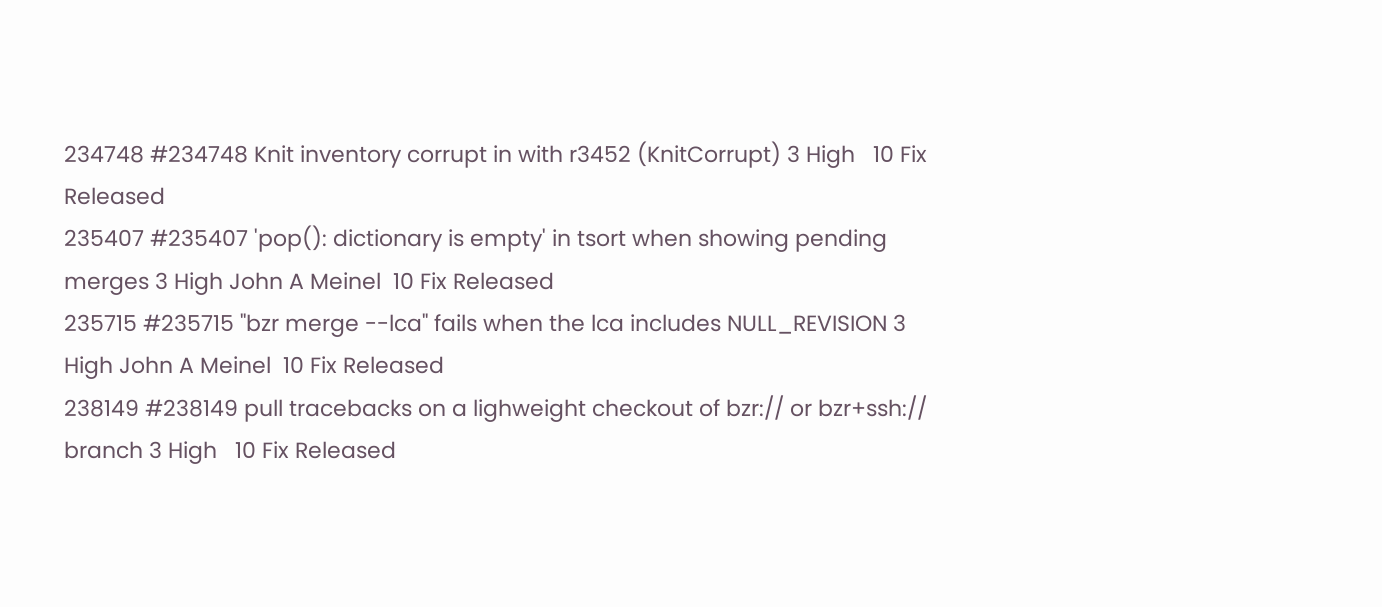234748 #234748 Knit inventory corrupt in with r3452 (KnitCorrupt) 3 High   10 Fix Released
235407 #235407 'pop(): dictionary is empty' in tsort when showing pending merges 3 High John A Meinel  10 Fix Released
235715 #235715 "bzr merge --lca" fails when the lca includes NULL_REVISION 3 High John A Meinel  10 Fix Released
238149 #238149 pull tracebacks on a lighweight checkout of bzr:// or bzr+ssh:// branch 3 High   10 Fix Released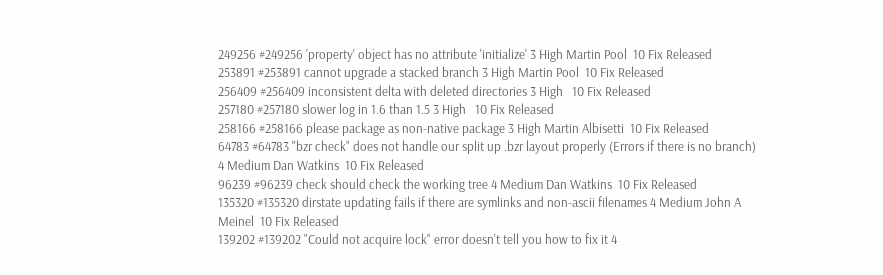249256 #249256 'property' object has no attribute 'initialize' 3 High Martin Pool  10 Fix Released
253891 #253891 cannot upgrade a stacked branch 3 High Martin Pool  10 Fix Released
256409 #256409 inconsistent delta with deleted directories 3 High   10 Fix Released
257180 #257180 slower log in 1.6 than 1.5 3 High   10 Fix Released
258166 #258166 please package as non-native package 3 High Martin Albisetti  10 Fix Released
64783 #64783 "bzr check" does not handle our split up .bzr layout properly (Errors if there is no branch) 4 Medium Dan Watkins  10 Fix Released
96239 #96239 check should check the working tree 4 Medium Dan Watkins  10 Fix Released
135320 #135320 dirstate updating fails if there are symlinks and non-ascii filenames 4 Medium John A Meinel  10 Fix Released
139202 #139202 "Could not acquire lock" error doesn't tell you how to fix it 4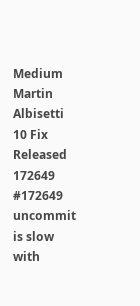Medium Martin Albisetti  10 Fix Released
172649 #172649 uncommit is slow with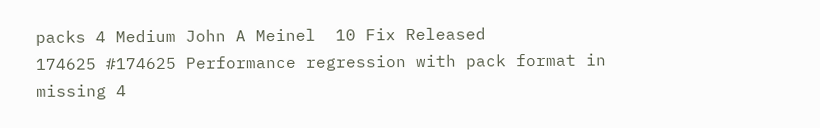packs 4 Medium John A Meinel  10 Fix Released
174625 #174625 Performance regression with pack format in missing 4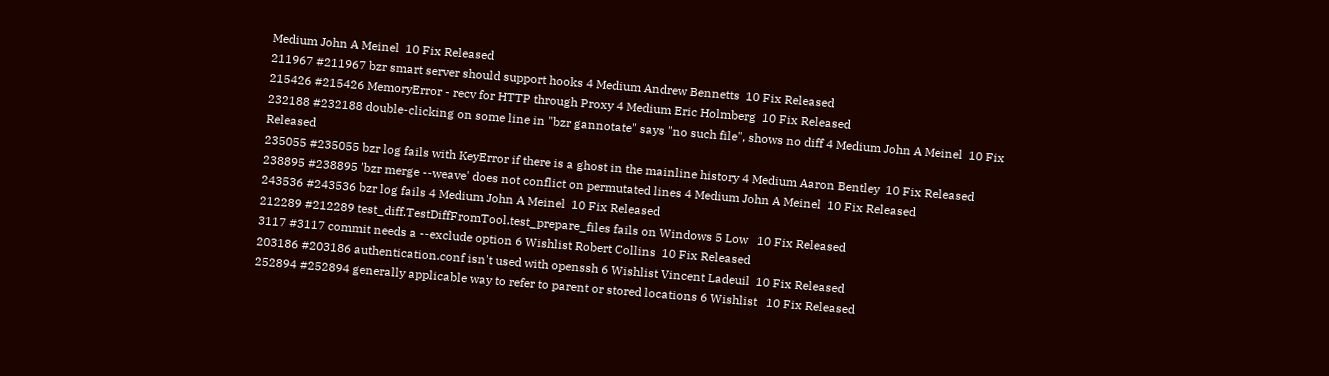Medium John A Meinel  10 Fix Released
211967 #211967 bzr smart server should support hooks 4 Medium Andrew Bennetts  10 Fix Released
215426 #215426 MemoryError - recv for HTTP through Proxy 4 Medium Eric Holmberg  10 Fix Released
232188 #232188 double-clicking on some line in "bzr gannotate" says "no such file", shows no diff 4 Medium John A Meinel  10 Fix Released
235055 #235055 bzr log fails with KeyError if there is a ghost in the mainline history 4 Medium Aaron Bentley  10 Fix Released
238895 #238895 'bzr merge --weave' does not conflict on permutated lines 4 Medium John A Meinel  10 Fix Released
243536 #243536 bzr log fails 4 Medium John A Meinel  10 Fix Released
212289 #212289 test_diff.TestDiffFromTool.test_prepare_files fails on Windows 5 Low   10 Fix Released
3117 #3117 commit needs a --exclude option 6 Wishlist Robert Collins  10 Fix Released
203186 #203186 authentication.conf isn't used with openssh 6 Wishlist Vincent Ladeuil  10 Fix Released
252894 #252894 generally applicable way to refer to parent or stored locations 6 Wishlist   10 Fix Released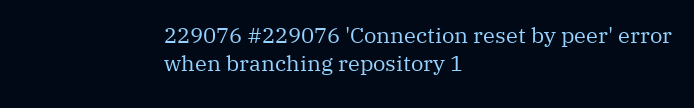229076 #229076 'Connection reset by peer' error when branching repository 1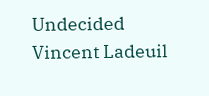Undecided Vincent Ladeuil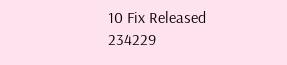10 Fix Released
234229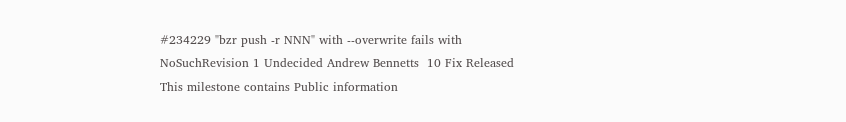#234229 "bzr push -r NNN" with --overwrite fails with NoSuchRevision 1 Undecided Andrew Bennetts  10 Fix Released
This milestone contains Public information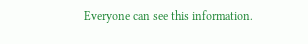Everyone can see this information.